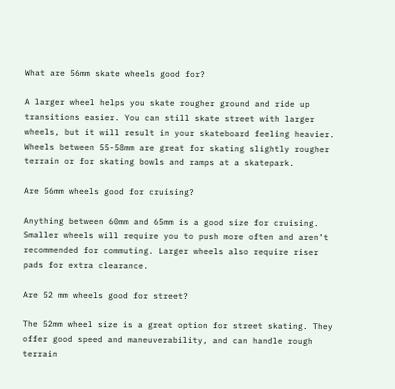What are 56mm skate wheels good for?

A larger wheel helps you skate rougher ground and ride up transitions easier. You can still skate street with larger wheels, but it will result in your skateboard feeling heavier. Wheels between 55-58mm are great for skating slightly rougher terrain or for skating bowls and ramps at a skatepark.

Are 56mm wheels good for cruising?

Anything between 60mm and 65mm is a good size for cruising. Smaller wheels will require you to push more often and aren’t recommended for commuting. Larger wheels also require riser pads for extra clearance.

Are 52 mm wheels good for street?

The 52mm wheel size is a great option for street skating. They offer good speed and maneuverability, and can handle rough terrain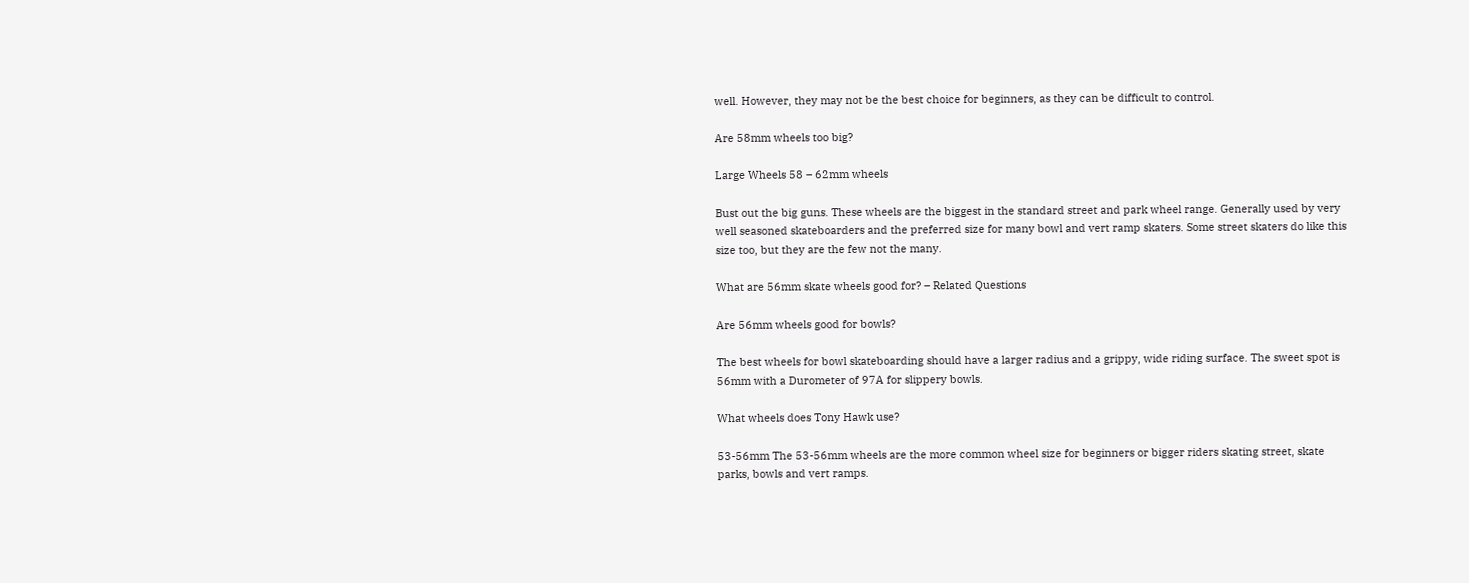well. However, they may not be the best choice for beginners, as they can be difficult to control.

Are 58mm wheels too big?

Large Wheels 58 – 62mm wheels

Bust out the big guns. These wheels are the biggest in the standard street and park wheel range. Generally used by very well seasoned skateboarders and the preferred size for many bowl and vert ramp skaters. Some street skaters do like this size too, but they are the few not the many.

What are 56mm skate wheels good for? – Related Questions

Are 56mm wheels good for bowls?

The best wheels for bowl skateboarding should have a larger radius and a grippy, wide riding surface. The sweet spot is 56mm with a Durometer of 97A for slippery bowls.

What wheels does Tony Hawk use?

53-56mm The 53-56mm wheels are the more common wheel size for beginners or bigger riders skating street, skate parks, bowls and vert ramps.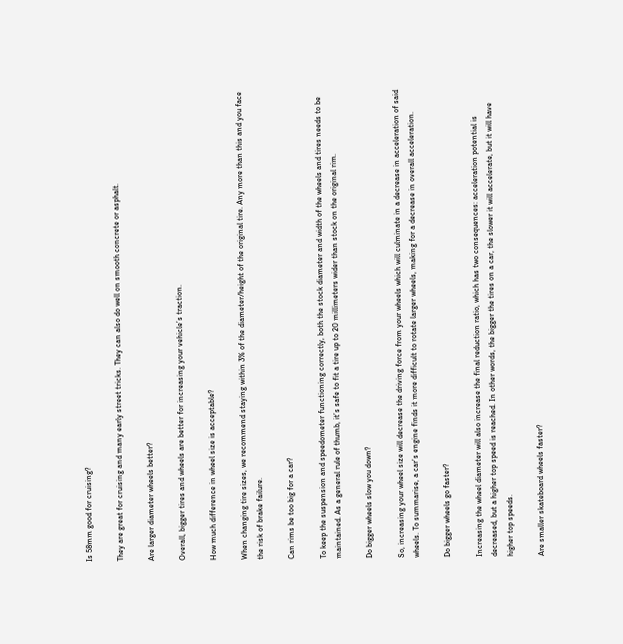Is 58mm good for cruising?

They are great for cruising and many early street tricks. They can also do well on smooth concrete or asphalt.

Are larger diameter wheels better?

Overall, bigger tires and wheels are better for increasing your vehicle’s traction.

How much difference in wheel size is acceptable?

When changing tire sizes, we recommend staying within 3% of the diameter/height of the original tire. Any more than this and you face the risk of brake failure.

Can rims be too big for a car?

To keep the suspension and speedometer functioning correctly, both the stock diameter and width of the wheels and tires needs to be maintained. As a general rule of thumb, it’s safe to fit a tire up to 20 millimeters wider than stock on the original rim.

Do bigger wheels slow you down?

So, increasing your wheel size will decrease the driving force from your wheels which will culminate in a decrease in acceleration of said wheels. To summarise, a car’s engine finds it more difficult to rotate larger wheels, making for a decrease in overall acceleration.

Do bigger wheels go faster?

Increasing the wheel diameter will also increase the final reduction ratio, which has two consequences: acceleration potential is decreased, but a higher top speed is reached. In other words, the bigger the tires on a car, the slower it will accelerate, but it will have higher top speeds.

Are smaller skateboard wheels faster?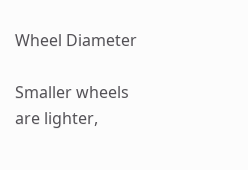Wheel Diameter

Smaller wheels are lighter,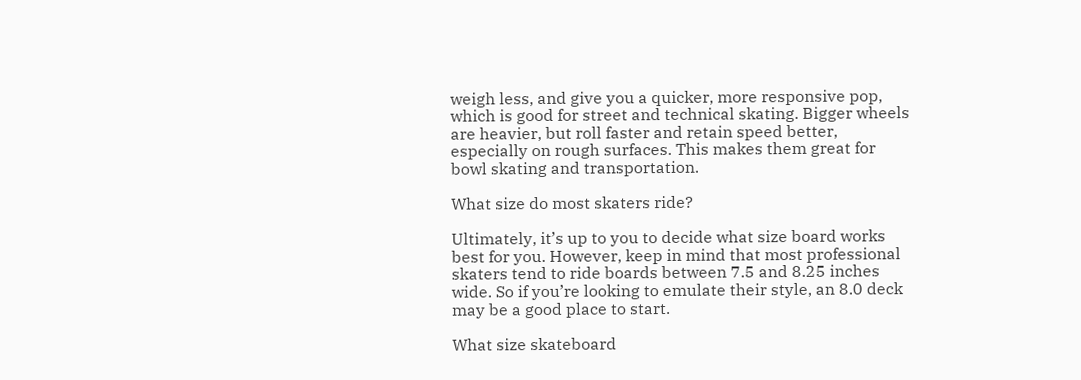weigh less, and give you a quicker, more responsive pop, which is good for street and technical skating. Bigger wheels are heavier, but roll faster and retain speed better, especially on rough surfaces. This makes them great for bowl skating and transportation.

What size do most skaters ride?

Ultimately, it’s up to you to decide what size board works best for you. However, keep in mind that most professional skaters tend to ride boards between 7.5 and 8.25 inches wide. So if you’re looking to emulate their style, an 8.0 deck may be a good place to start.

What size skateboard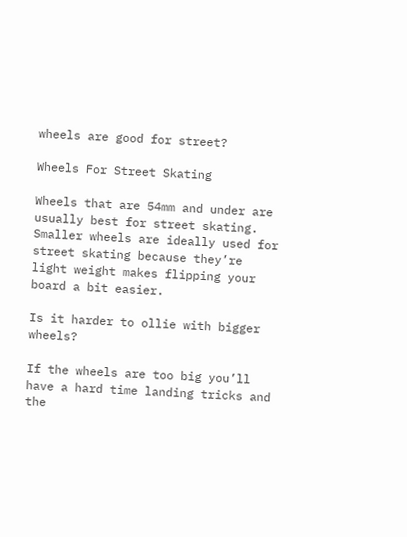wheels are good for street?

Wheels For Street Skating

Wheels that are 54mm and under are usually best for street skating. Smaller wheels are ideally used for street skating because they’re light weight makes flipping your board a bit easier.

Is it harder to ollie with bigger wheels?

If the wheels are too big you’ll have a hard time landing tricks and the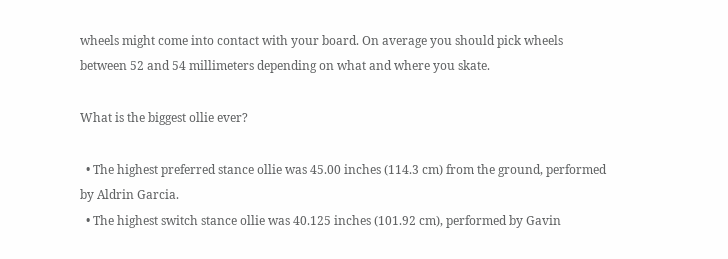wheels might come into contact with your board. On average you should pick wheels between 52 and 54 millimeters depending on what and where you skate.

What is the biggest ollie ever?

  • The highest preferred stance ollie was 45.00 inches (114.3 cm) from the ground, performed by Aldrin Garcia.
  • The highest switch stance ollie was 40.125 inches (101.92 cm), performed by Gavin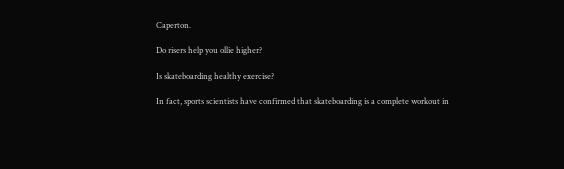Caperton.

Do risers help you ollie higher?

Is skateboarding healthy exercise?

In fact, sports scientists have confirmed that skateboarding is a complete workout in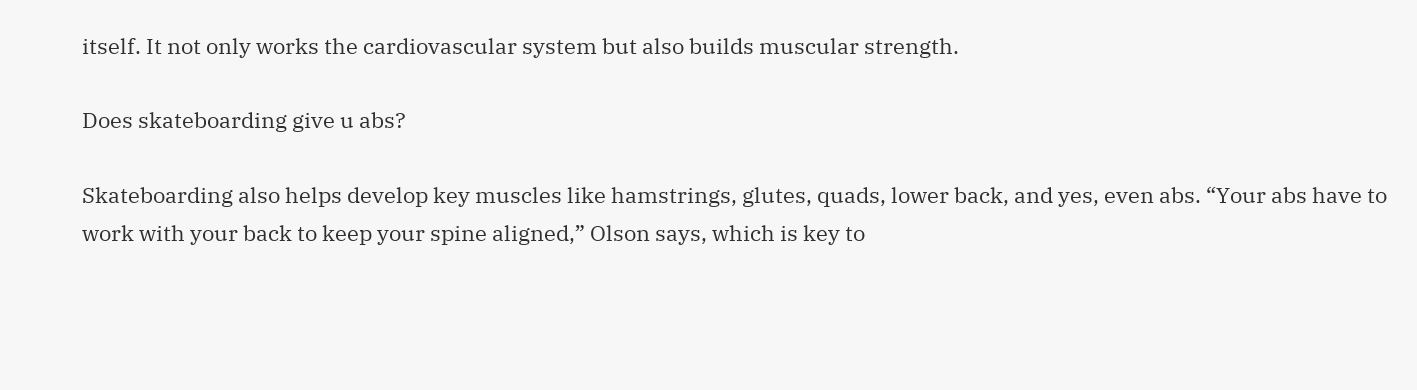itself. It not only works the cardiovascular system but also builds muscular strength.

Does skateboarding give u abs?

Skateboarding also helps develop key muscles like hamstrings, glutes, quads, lower back, and yes, even abs. “Your abs have to work with your back to keep your spine aligned,” Olson says, which is key to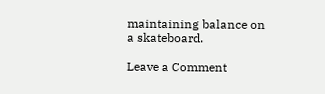maintaining balance on a skateboard.

Leave a Comment